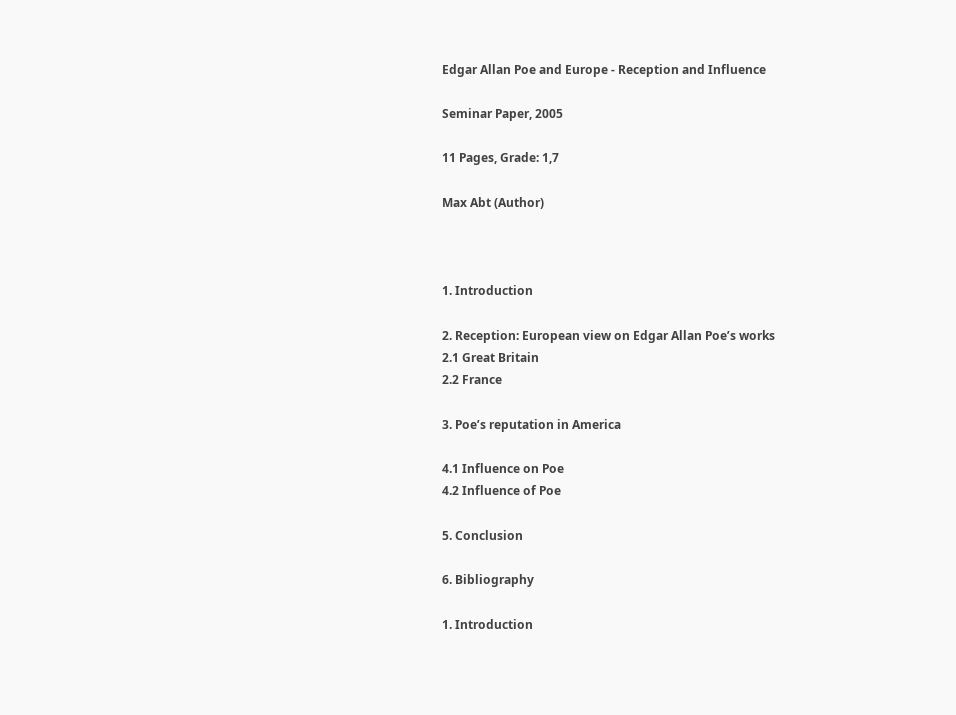Edgar Allan Poe and Europe - Reception and Influence

Seminar Paper, 2005

11 Pages, Grade: 1,7

Max Abt (Author)



1. Introduction

2. Reception: European view on Edgar Allan Poe’s works
2.1 Great Britain
2.2 France

3. Poe’s reputation in America

4.1 Influence on Poe
4.2 Influence of Poe

5. Conclusion

6. Bibliography

1. Introduction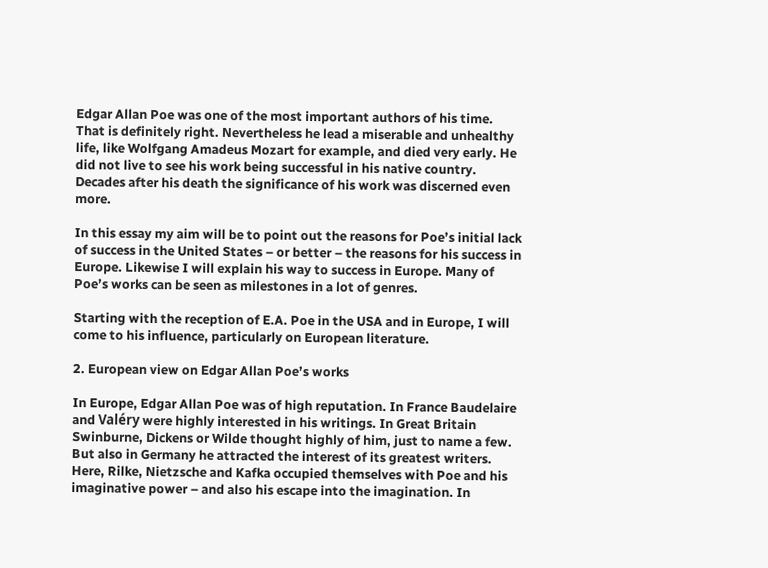Edgar Allan Poe was one of the most important authors of his time. That is definitely right. Nevertheless he lead a miserable and unhealthy life, like Wolfgang Amadeus Mozart for example, and died very early. He did not live to see his work being successful in his native country. Decades after his death the significance of his work was discerned even more.

In this essay my aim will be to point out the reasons for Poe’s initial lack of success in the United States – or better – the reasons for his success in Europe. Likewise I will explain his way to success in Europe. Many of Poe’s works can be seen as milestones in a lot of genres.

Starting with the reception of E.A. Poe in the USA and in Europe, I will come to his influence, particularly on European literature.

2. European view on Edgar Allan Poe’s works

In Europe, Edgar Allan Poe was of high reputation. In France Baudelaire and Valéry were highly interested in his writings. In Great Britain Swinburne, Dickens or Wilde thought highly of him, just to name a few. But also in Germany he attracted the interest of its greatest writers. Here, Rilke, Nietzsche and Kafka occupied themselves with Poe and his imaginative power – and also his escape into the imagination. In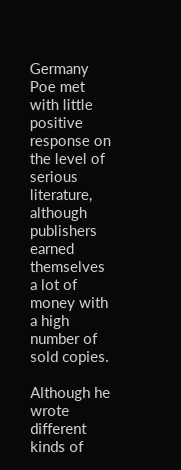Germany Poe met with little positive response on the level of serious literature, although publishers earned themselves a lot of money with a high number of sold copies.

Although he wrote different kinds of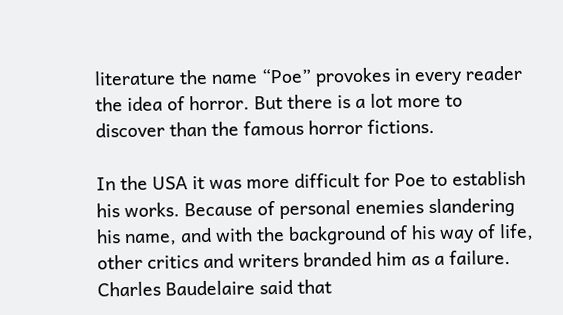literature the name “Poe” provokes in every reader the idea of horror. But there is a lot more to discover than the famous horror fictions.

In the USA it was more difficult for Poe to establish his works. Because of personal enemies slandering his name, and with the background of his way of life, other critics and writers branded him as a failure. Charles Baudelaire said that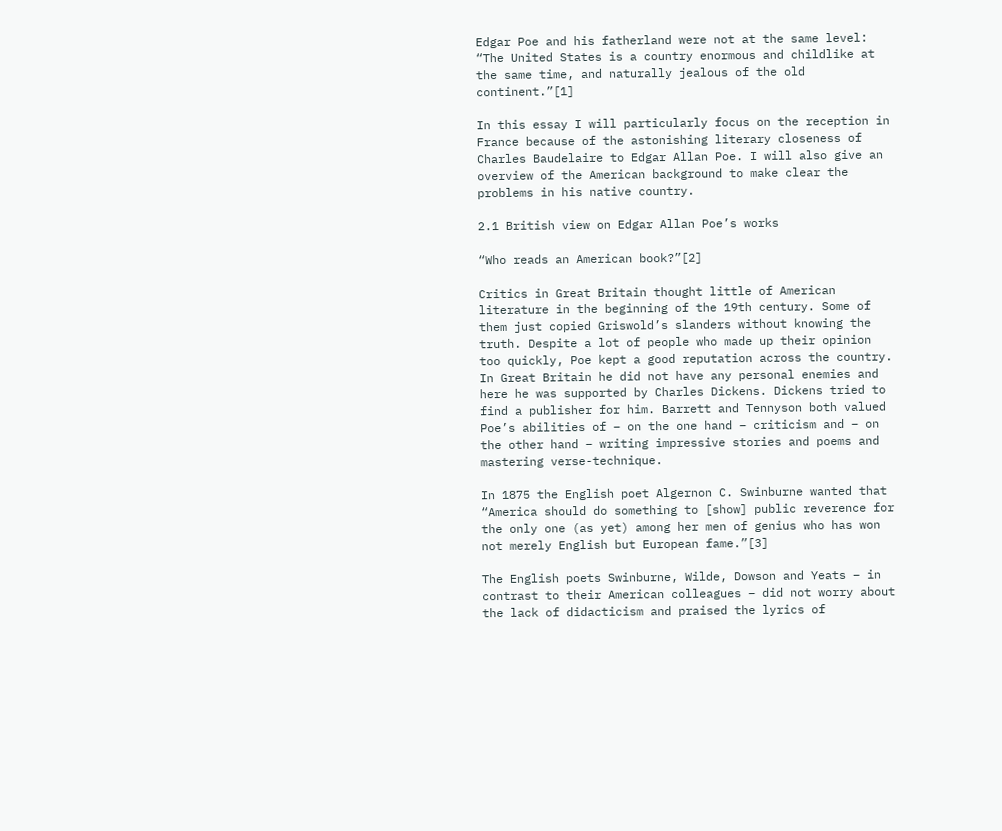Edgar Poe and his fatherland were not at the same level: “The United States is a country enormous and childlike at the same time, and naturally jealous of the old continent.”[1]

In this essay I will particularly focus on the reception in France because of the astonishing literary closeness of Charles Baudelaire to Edgar Allan Poe. I will also give an overview of the American background to make clear the problems in his native country.

2.1 British view on Edgar Allan Poe’s works

“Who reads an American book?”[2]

Critics in Great Britain thought little of American literature in the beginning of the 19th century. Some of them just copied Griswold’s slanders without knowing the truth. Despite a lot of people who made up their opinion too quickly, Poe kept a good reputation across the country. In Great Britain he did not have any personal enemies and here he was supported by Charles Dickens. Dickens tried to find a publisher for him. Barrett and Tennyson both valued Poe’s abilities of – on the one hand – criticism and – on the other hand – writing impressive stories and poems and mastering verse-technique.

In 1875 the English poet Algernon C. Swinburne wanted that “America should do something to [show] public reverence for the only one (as yet) among her men of genius who has won not merely English but European fame.”[3]

The English poets Swinburne, Wilde, Dowson and Yeats – in contrast to their American colleagues – did not worry about the lack of didacticism and praised the lyrics of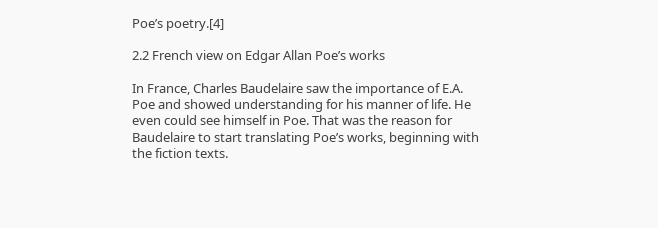Poe’s poetry.[4]

2.2 French view on Edgar Allan Poe’s works

In France, Charles Baudelaire saw the importance of E.A. Poe and showed understanding for his manner of life. He even could see himself in Poe. That was the reason for Baudelaire to start translating Poe’s works, beginning with the fiction texts.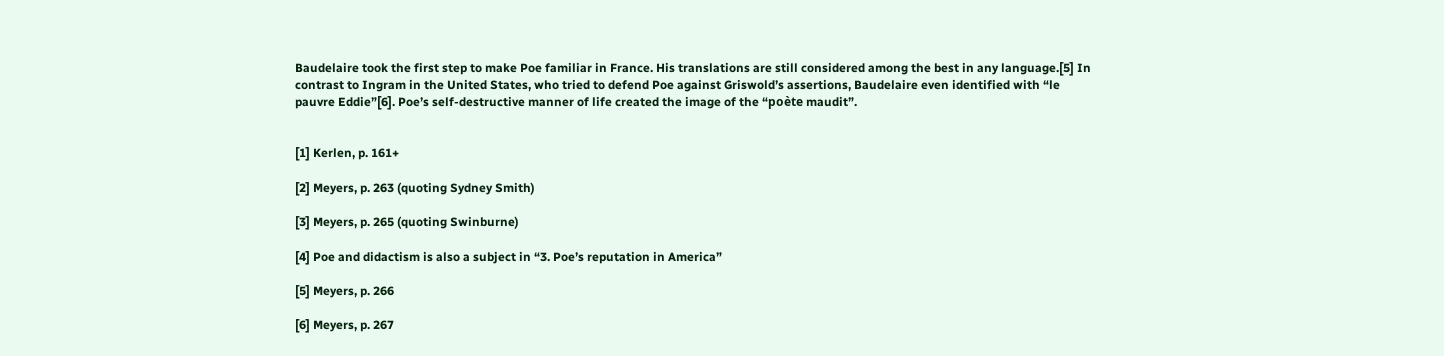Baudelaire took the first step to make Poe familiar in France. His translations are still considered among the best in any language.[5] In contrast to Ingram in the United States, who tried to defend Poe against Griswold’s assertions, Baudelaire even identified with “le pauvre Eddie”[6]. Poe’s self-destructive manner of life created the image of the “poète maudit”.


[1] Kerlen, p. 161+

[2] Meyers, p. 263 (quoting Sydney Smith)

[3] Meyers, p. 265 (quoting Swinburne)

[4] Poe and didactism is also a subject in “3. Poe’s reputation in America”

[5] Meyers, p. 266

[6] Meyers, p. 267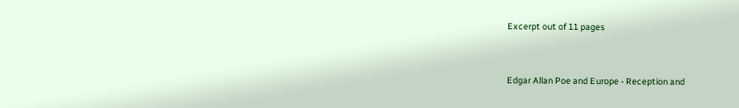Excerpt out of 11 pages


Edgar Allan Poe and Europe - Reception and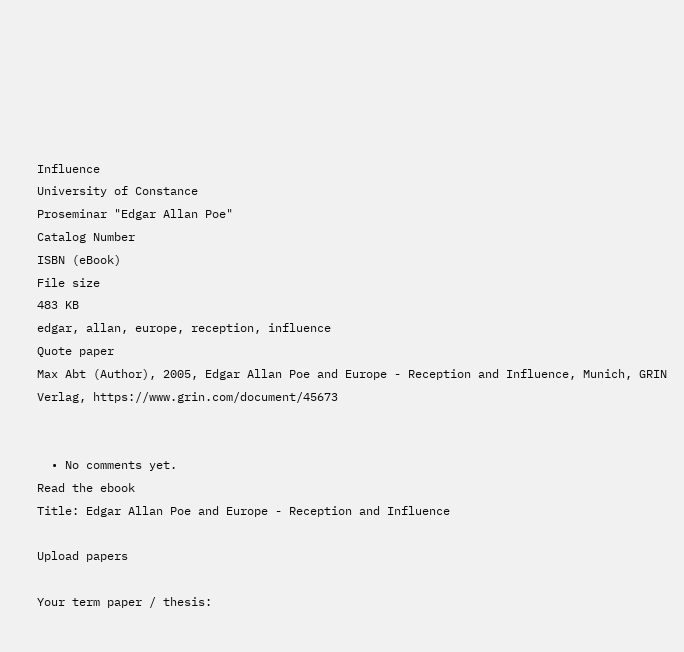Influence
University of Constance
Proseminar "Edgar Allan Poe"
Catalog Number
ISBN (eBook)
File size
483 KB
edgar, allan, europe, reception, influence
Quote paper
Max Abt (Author), 2005, Edgar Allan Poe and Europe - Reception and Influence, Munich, GRIN Verlag, https://www.grin.com/document/45673


  • No comments yet.
Read the ebook
Title: Edgar Allan Poe and Europe - Reception and Influence

Upload papers

Your term paper / thesis: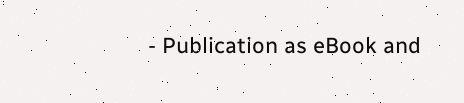- Publication as eBook and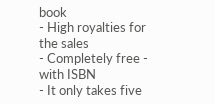book
- High royalties for the sales
- Completely free - with ISBN
- It only takes five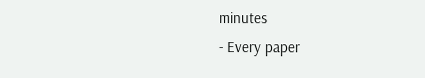minutes
- Every paper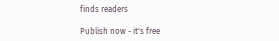finds readers

Publish now - it's free